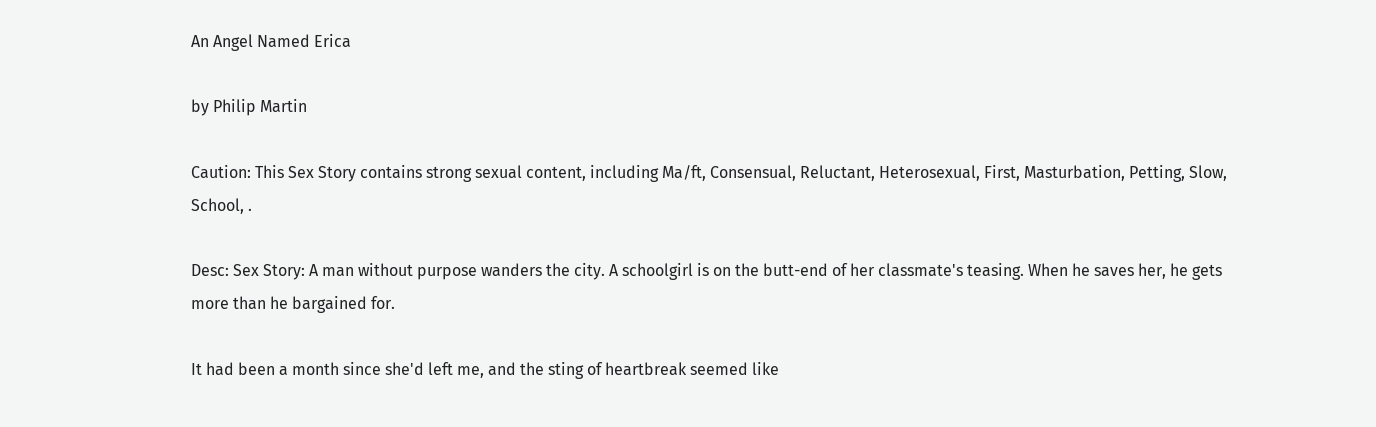An Angel Named Erica

by Philip Martin

Caution: This Sex Story contains strong sexual content, including Ma/ft, Consensual, Reluctant, Heterosexual, First, Masturbation, Petting, Slow, School, .

Desc: Sex Story: A man without purpose wanders the city. A schoolgirl is on the butt-end of her classmate's teasing. When he saves her, he gets more than he bargained for.

It had been a month since she'd left me, and the sting of heartbreak seemed like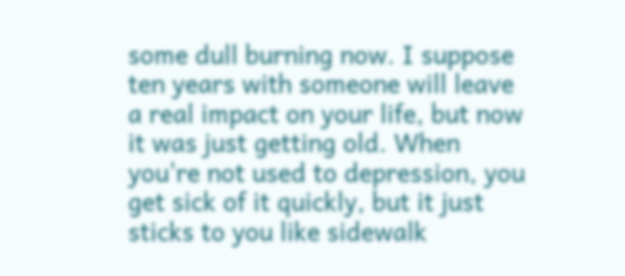some dull burning now. I suppose ten years with someone will leave a real impact on your life, but now it was just getting old. When you're not used to depression, you get sick of it quickly, but it just sticks to you like sidewalk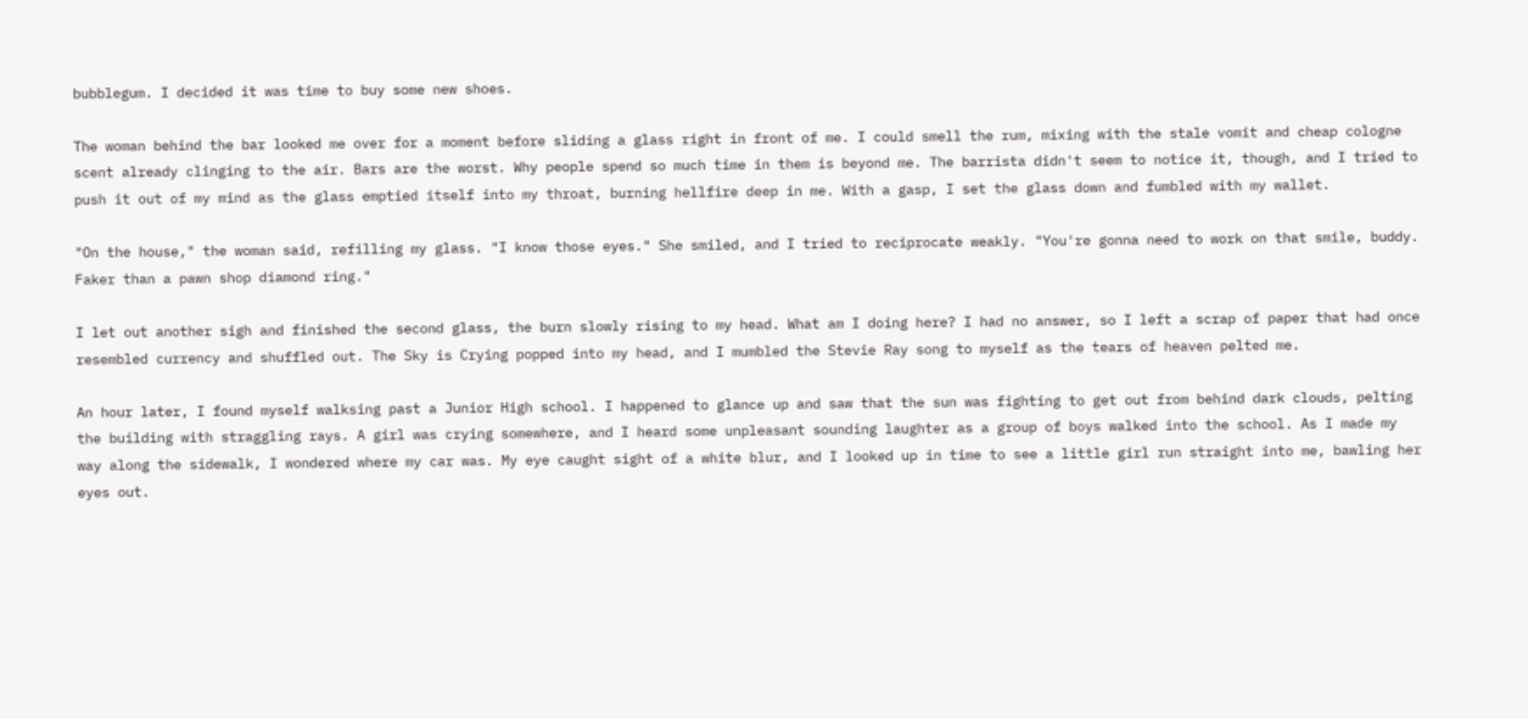bubblegum. I decided it was time to buy some new shoes.

The woman behind the bar looked me over for a moment before sliding a glass right in front of me. I could smell the rum, mixing with the stale vomit and cheap cologne scent already clinging to the air. Bars are the worst. Why people spend so much time in them is beyond me. The barrista didn't seem to notice it, though, and I tried to push it out of my mind as the glass emptied itself into my throat, burning hellfire deep in me. With a gasp, I set the glass down and fumbled with my wallet.

"On the house," the woman said, refilling my glass. "I know those eyes." She smiled, and I tried to reciprocate weakly. "You're gonna need to work on that smile, buddy. Faker than a pawn shop diamond ring."

I let out another sigh and finished the second glass, the burn slowly rising to my head. What am I doing here? I had no answer, so I left a scrap of paper that had once resembled currency and shuffled out. The Sky is Crying popped into my head, and I mumbled the Stevie Ray song to myself as the tears of heaven pelted me.

An hour later, I found myself walksing past a Junior High school. I happened to glance up and saw that the sun was fighting to get out from behind dark clouds, pelting the building with straggling rays. A girl was crying somewhere, and I heard some unpleasant sounding laughter as a group of boys walked into the school. As I made my way along the sidewalk, I wondered where my car was. My eye caught sight of a white blur, and I looked up in time to see a little girl run straight into me, bawling her eyes out.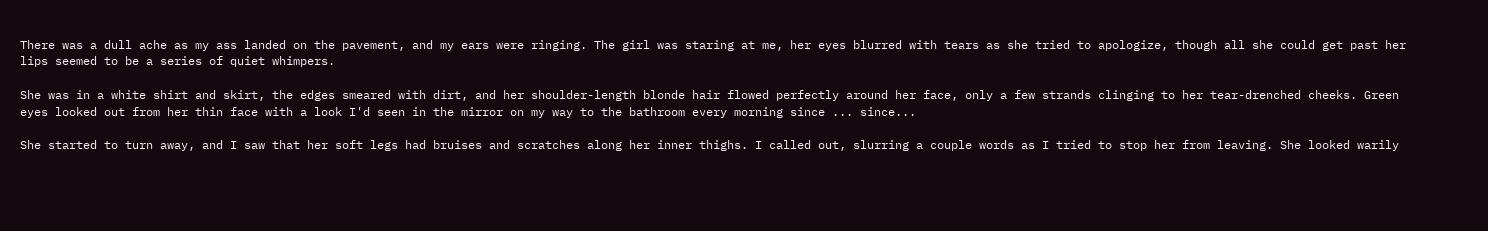There was a dull ache as my ass landed on the pavement, and my ears were ringing. The girl was staring at me, her eyes blurred with tears as she tried to apologize, though all she could get past her lips seemed to be a series of quiet whimpers.

She was in a white shirt and skirt, the edges smeared with dirt, and her shoulder-length blonde hair flowed perfectly around her face, only a few strands clinging to her tear-drenched cheeks. Green eyes looked out from her thin face with a look I'd seen in the mirror on my way to the bathroom every morning since ... since...

She started to turn away, and I saw that her soft legs had bruises and scratches along her inner thighs. I called out, slurring a couple words as I tried to stop her from leaving. She looked warily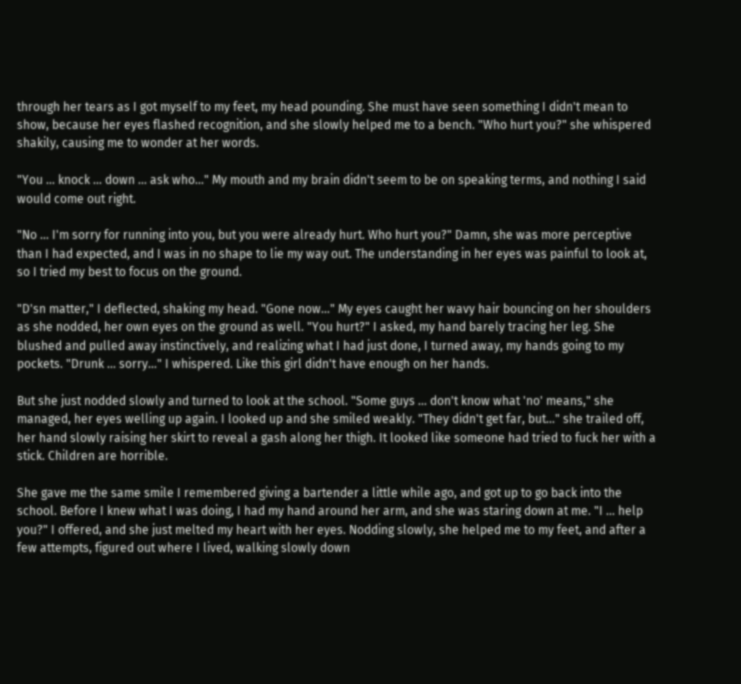through her tears as I got myself to my feet, my head pounding. She must have seen something I didn't mean to show, because her eyes flashed recognition, and she slowly helped me to a bench. "Who hurt you?" she whispered shakily, causing me to wonder at her words.

"You ... knock ... down ... ask who..." My mouth and my brain didn't seem to be on speaking terms, and nothing I said would come out right.

"No ... I'm sorry for running into you, but you were already hurt. Who hurt you?" Damn, she was more perceptive than I had expected, and I was in no shape to lie my way out. The understanding in her eyes was painful to look at, so I tried my best to focus on the ground.

"D'sn matter," I deflected, shaking my head. "Gone now..." My eyes caught her wavy hair bouncing on her shoulders as she nodded, her own eyes on the ground as well. "You hurt?" I asked, my hand barely tracing her leg. She blushed and pulled away instinctively, and realizing what I had just done, I turned away, my hands going to my pockets. "Drunk ... sorry..." I whispered. Like this girl didn't have enough on her hands.

But she just nodded slowly and turned to look at the school. "Some guys ... don't know what 'no' means," she managed, her eyes welling up again. I looked up and she smiled weakly. "They didn't get far, but..." she trailed off, her hand slowly raising her skirt to reveal a gash along her thigh. It looked like someone had tried to fuck her with a stick. Children are horrible.

She gave me the same smile I remembered giving a bartender a little while ago, and got up to go back into the school. Before I knew what I was doing, I had my hand around her arm, and she was staring down at me. "I ... help you?" I offered, and she just melted my heart with her eyes. Nodding slowly, she helped me to my feet, and after a few attempts, figured out where I lived, walking slowly down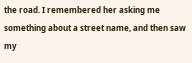the road. I remembered her asking me something about a street name, and then saw my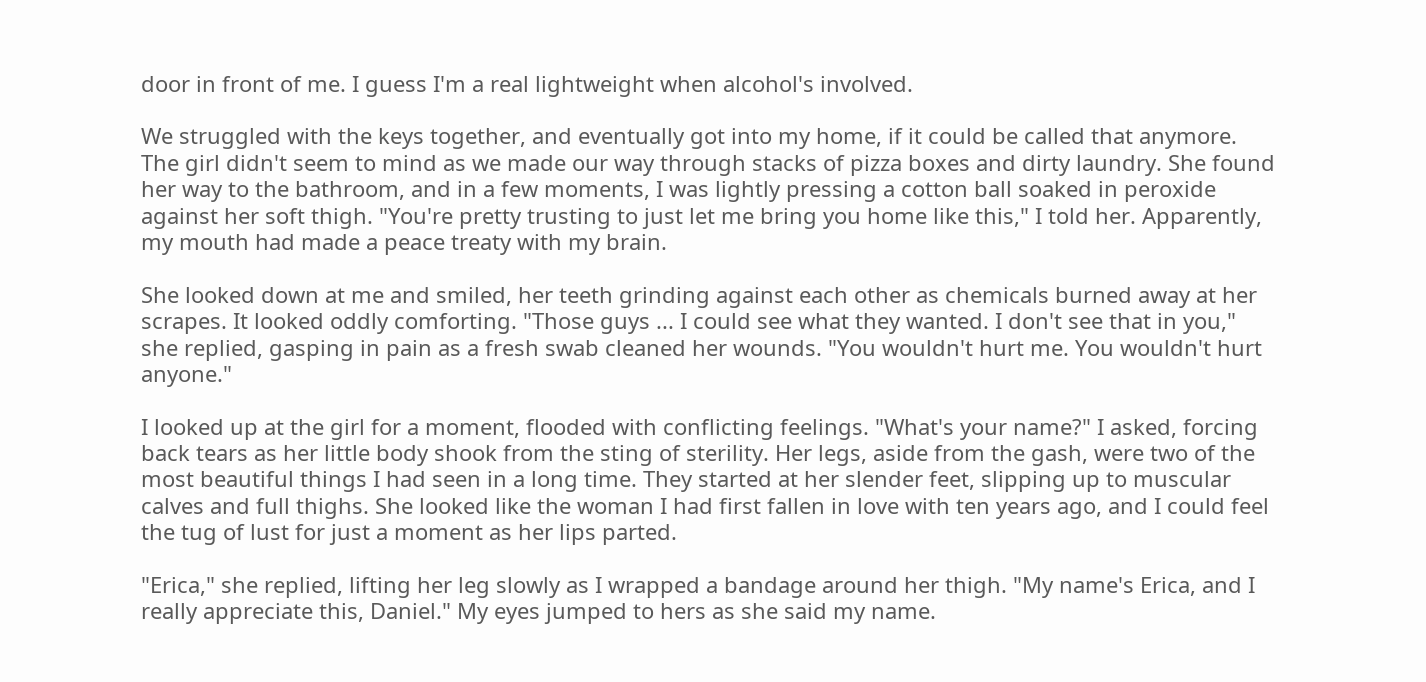door in front of me. I guess I'm a real lightweight when alcohol's involved.

We struggled with the keys together, and eventually got into my home, if it could be called that anymore. The girl didn't seem to mind as we made our way through stacks of pizza boxes and dirty laundry. She found her way to the bathroom, and in a few moments, I was lightly pressing a cotton ball soaked in peroxide against her soft thigh. "You're pretty trusting to just let me bring you home like this," I told her. Apparently, my mouth had made a peace treaty with my brain.

She looked down at me and smiled, her teeth grinding against each other as chemicals burned away at her scrapes. It looked oddly comforting. "Those guys ... I could see what they wanted. I don't see that in you," she replied, gasping in pain as a fresh swab cleaned her wounds. "You wouldn't hurt me. You wouldn't hurt anyone."

I looked up at the girl for a moment, flooded with conflicting feelings. "What's your name?" I asked, forcing back tears as her little body shook from the sting of sterility. Her legs, aside from the gash, were two of the most beautiful things I had seen in a long time. They started at her slender feet, slipping up to muscular calves and full thighs. She looked like the woman I had first fallen in love with ten years ago, and I could feel the tug of lust for just a moment as her lips parted.

"Erica," she replied, lifting her leg slowly as I wrapped a bandage around her thigh. "My name's Erica, and I really appreciate this, Daniel." My eyes jumped to hers as she said my name.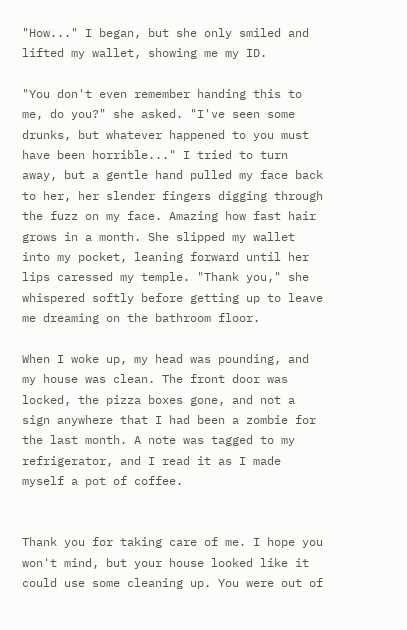"How..." I began, but she only smiled and lifted my wallet, showing me my ID.

"You don't even remember handing this to me, do you?" she asked. "I've seen some drunks, but whatever happened to you must have been horrible..." I tried to turn away, but a gentle hand pulled my face back to her, her slender fingers digging through the fuzz on my face. Amazing how fast hair grows in a month. She slipped my wallet into my pocket, leaning forward until her lips caressed my temple. "Thank you," she whispered softly before getting up to leave me dreaming on the bathroom floor.

When I woke up, my head was pounding, and my house was clean. The front door was locked, the pizza boxes gone, and not a sign anywhere that I had been a zombie for the last month. A note was tagged to my refrigerator, and I read it as I made myself a pot of coffee.


Thank you for taking care of me. I hope you won't mind, but your house looked like it could use some cleaning up. You were out of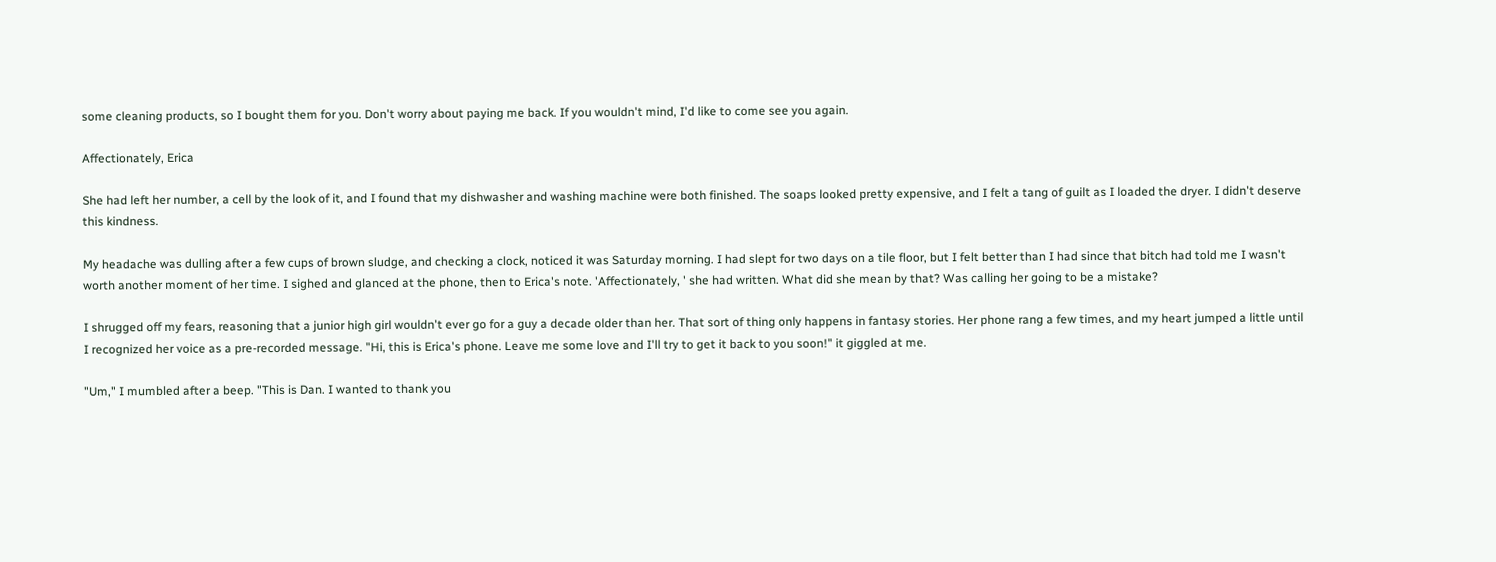some cleaning products, so I bought them for you. Don't worry about paying me back. If you wouldn't mind, I'd like to come see you again.

Affectionately, Erica

She had left her number, a cell by the look of it, and I found that my dishwasher and washing machine were both finished. The soaps looked pretty expensive, and I felt a tang of guilt as I loaded the dryer. I didn't deserve this kindness.

My headache was dulling after a few cups of brown sludge, and checking a clock, noticed it was Saturday morning. I had slept for two days on a tile floor, but I felt better than I had since that bitch had told me I wasn't worth another moment of her time. I sighed and glanced at the phone, then to Erica's note. 'Affectionately, ' she had written. What did she mean by that? Was calling her going to be a mistake?

I shrugged off my fears, reasoning that a junior high girl wouldn't ever go for a guy a decade older than her. That sort of thing only happens in fantasy stories. Her phone rang a few times, and my heart jumped a little until I recognized her voice as a pre-recorded message. "Hi, this is Erica's phone. Leave me some love and I'll try to get it back to you soon!" it giggled at me.

"Um," I mumbled after a beep. "This is Dan. I wanted to thank you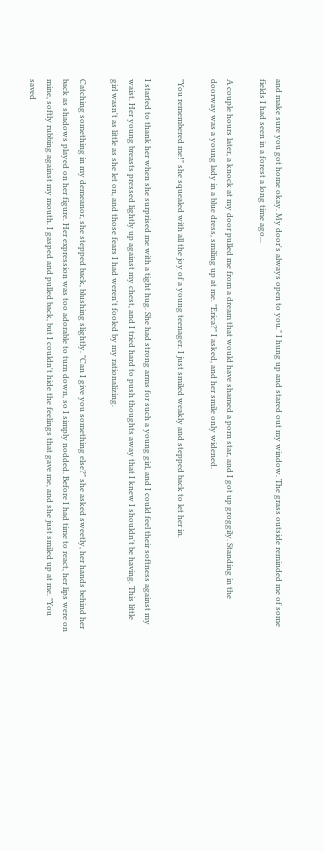and make sure you got home okay. My door's always open to you." I hung up and stared out my window. The grass outside reminded me of some fields I had seen in a forest a long time ago...

A couple hours later, a knock at my door pulled me from a dream that would have shamed a porn star, and I got up groggily. Standing in the doorway was a young lady in a blue dress, smiling up at me. "Erica?" I asked, and her smile only widened.

"You remembered me!" she squealed with all the joy of a young teenager. I just smiled weakly and stepped back to let her in.

I started to thank her when she surprised me with a tight hug. She had strong arms for such a young girl, and I could feel their softness against my waist. Her young breasts pressed lightly up against my chest, and I tried hard to push thoughts away that I knew I shouldn't be having. This little girl wasn't as little as she let on, and those fears I had weren't fooled by my rationalizing.

Catching something in my demeanor, she stepped back, blushing slightly. "Can I give you something else?" she asked sweetly, her hands behind her back as shadows played on her figure. Her expression was too adorable to turn down, so I simply nodded. Before I had time to react, her lips were on mine, softly rubbing against my mouth. I gasped and pulled back, but I couldn't hide the feelings that gave me, and she just smiled up at me. "You saved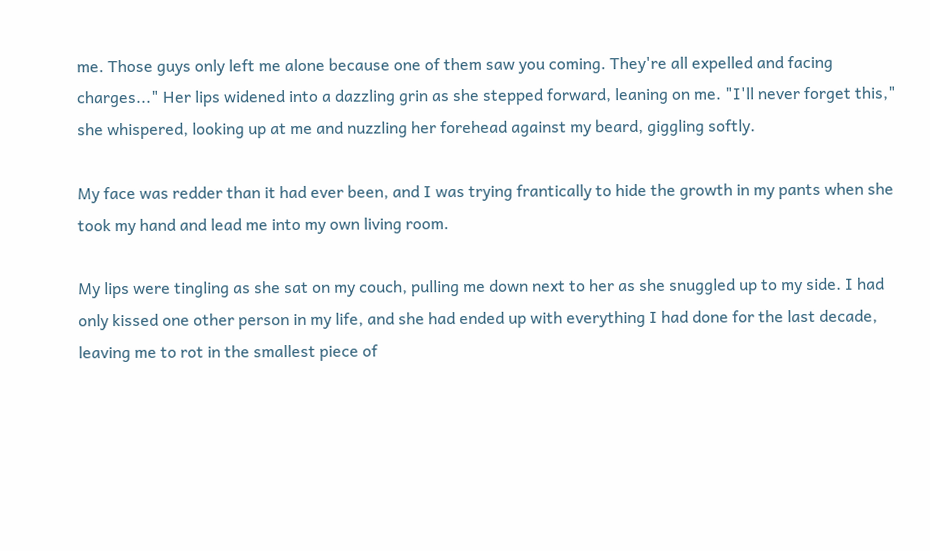me. Those guys only left me alone because one of them saw you coming. They're all expelled and facing charges..." Her lips widened into a dazzling grin as she stepped forward, leaning on me. "I'll never forget this," she whispered, looking up at me and nuzzling her forehead against my beard, giggling softly.

My face was redder than it had ever been, and I was trying frantically to hide the growth in my pants when she took my hand and lead me into my own living room.

My lips were tingling as she sat on my couch, pulling me down next to her as she snuggled up to my side. I had only kissed one other person in my life, and she had ended up with everything I had done for the last decade, leaving me to rot in the smallest piece of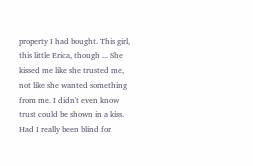property I had bought. This girl, this little Erica, though ... She kissed me like she trusted me, not like she wanted something from me. I didn't even know trust could be shown in a kiss. Had I really been blind for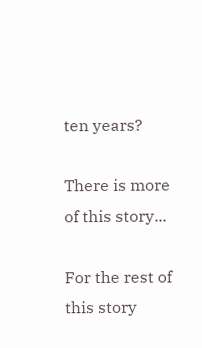ten years?

There is more of this story...

For the rest of this story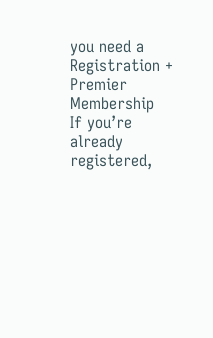you need a Registration + Premier Membership
If you’re already registered,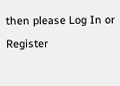then please Log In or Register